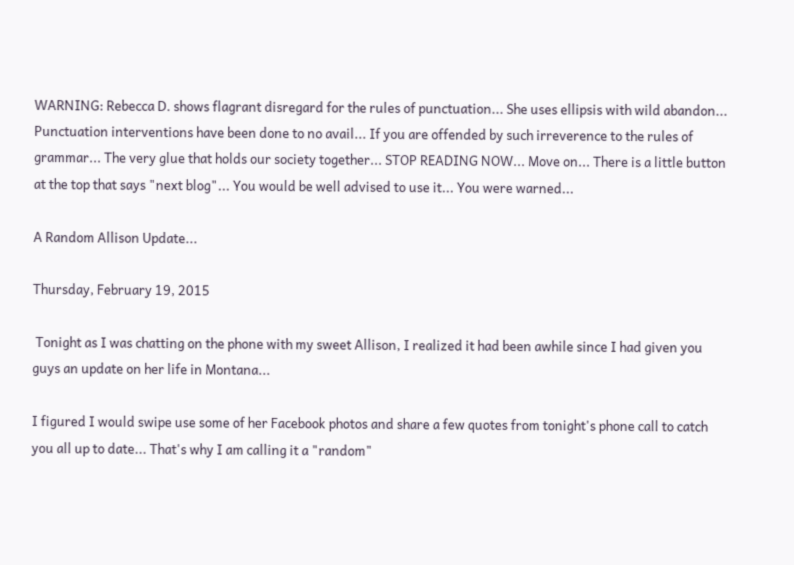WARNING: Rebecca D. shows flagrant disregard for the rules of punctuation... She uses ellipsis with wild abandon... Punctuation interventions have been done to no avail... If you are offended by such irreverence to the rules of grammar... The very glue that holds our society together... STOP READING NOW... Move on... There is a little button at the top that says "next blog"... You would be well advised to use it... You were warned...

A Random Allison Update...

Thursday, February 19, 2015

 Tonight as I was chatting on the phone with my sweet Allison, I realized it had been awhile since I had given you guys an update on her life in Montana...

I figured I would swipe use some of her Facebook photos and share a few quotes from tonight's phone call to catch you all up to date... That's why I am calling it a "random"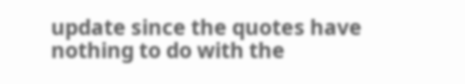update since the quotes have nothing to do with the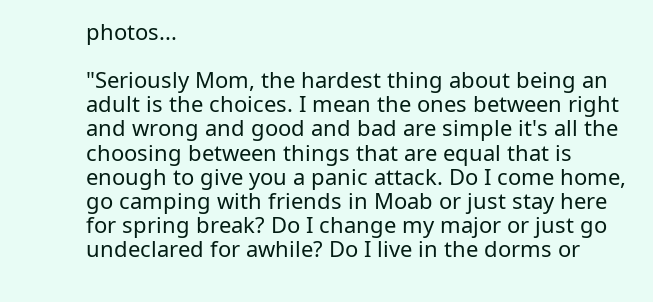photos...

"Seriously Mom, the hardest thing about being an adult is the choices. I mean the ones between right and wrong and good and bad are simple it's all the choosing between things that are equal that is enough to give you a panic attack. Do I come home, go camping with friends in Moab or just stay here for spring break? Do I change my major or just go undeclared for awhile? Do I live in the dorms or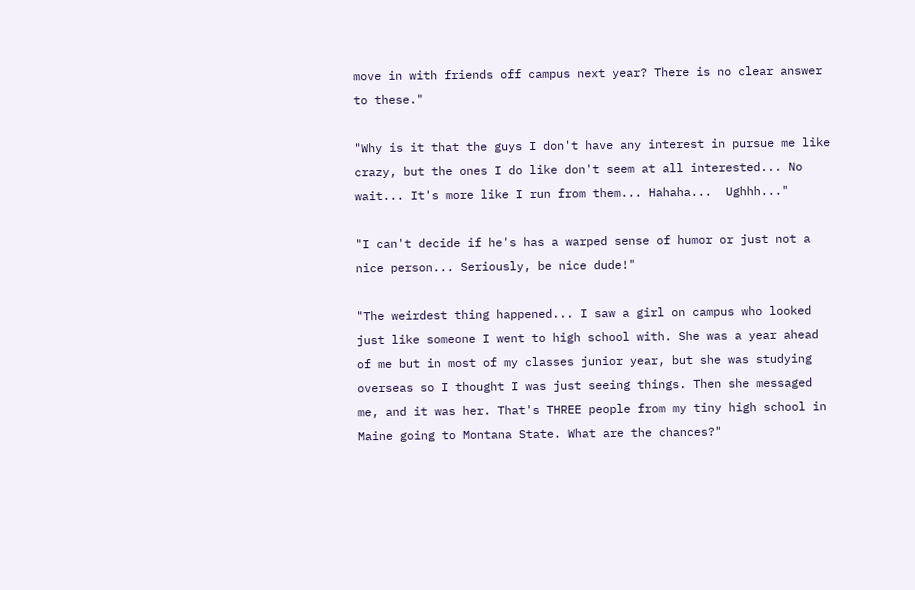move in with friends off campus next year? There is no clear answer to these."

"Why is it that the guys I don't have any interest in pursue me like crazy, but the ones I do like don't seem at all interested... No wait... It's more like I run from them... Hahaha...  Ughhh..."

"I can't decide if he's has a warped sense of humor or just not a nice person... Seriously, be nice dude!"

"The weirdest thing happened... I saw a girl on campus who looked just like someone I went to high school with. She was a year ahead of me but in most of my classes junior year, but she was studying overseas so I thought I was just seeing things. Then she messaged me, and it was her. That's THREE people from my tiny high school in Maine going to Montana State. What are the chances?"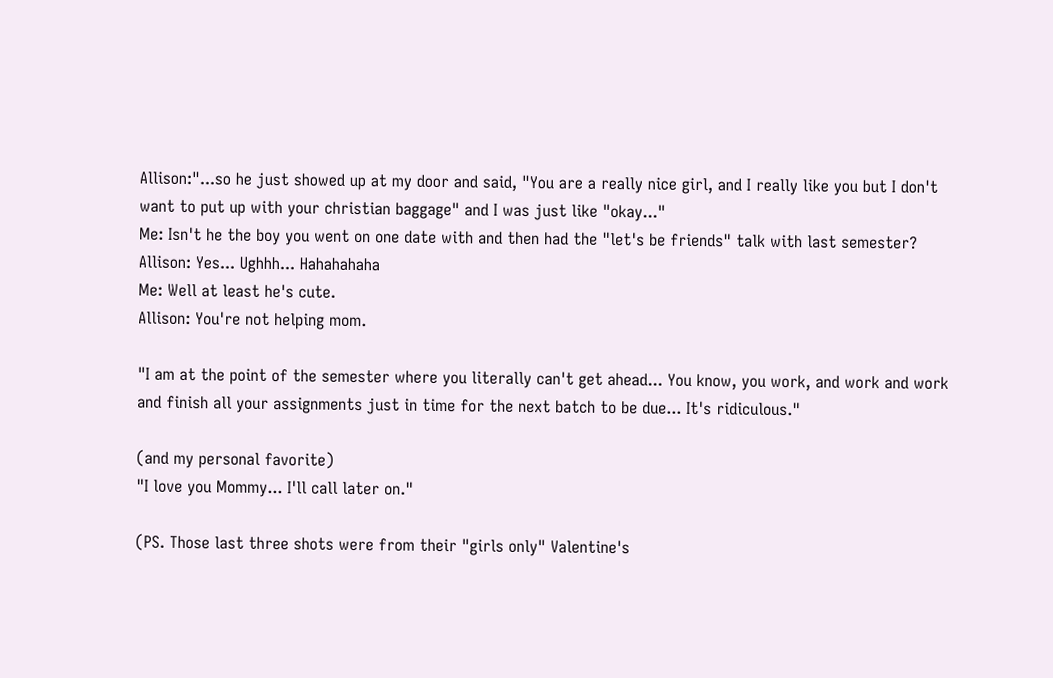Allison:"...so he just showed up at my door and said, "You are a really nice girl, and I really like you but I don't want to put up with your christian baggage" and I was just like "okay..."
Me: Isn't he the boy you went on one date with and then had the "let's be friends" talk with last semester?
Allison: Yes... Ughhh... Hahahahaha
Me: Well at least he's cute.
Allison: You're not helping mom.

"I am at the point of the semester where you literally can't get ahead... You know, you work, and work and work and finish all your assignments just in time for the next batch to be due... It's ridiculous."

(and my personal favorite)
"I love you Mommy... I'll call later on."

(PS. Those last three shots were from their "girls only" Valentine's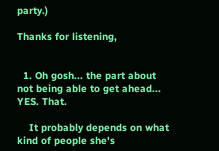party.)

Thanks for listening,


  1. Oh gosh... the part about not being able to get ahead... YES. That.

    It probably depends on what kind of people she's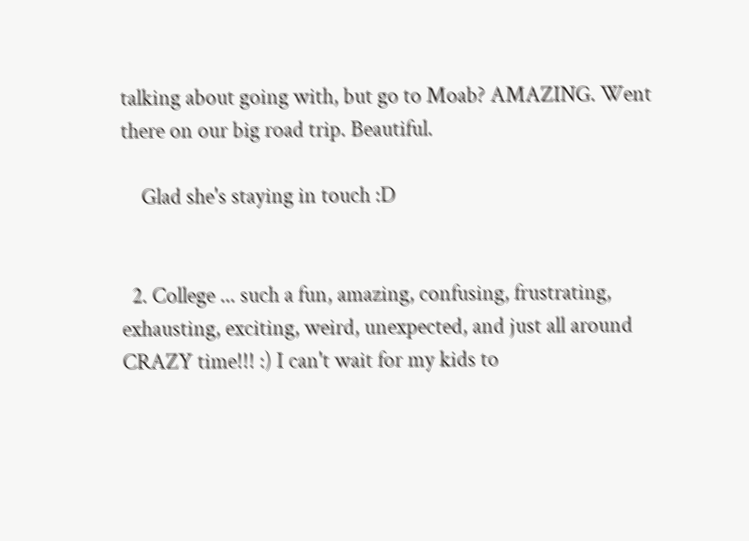talking about going with, but go to Moab? AMAZING. Went there on our big road trip. Beautiful.

    Glad she's staying in touch :D


  2. College ... such a fun, amazing, confusing, frustrating, exhausting, exciting, weird, unexpected, and just all around CRAZY time!!! :) I can't wait for my kids to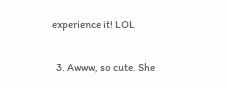experience it! LOL

  3. Awww, so cute. She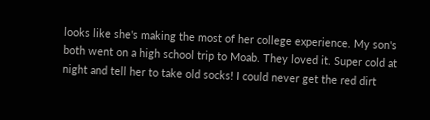looks like she's making the most of her college experience. My son's both went on a high school trip to Moab. They loved it. Super cold at night and tell her to take old socks! I could never get the red dirt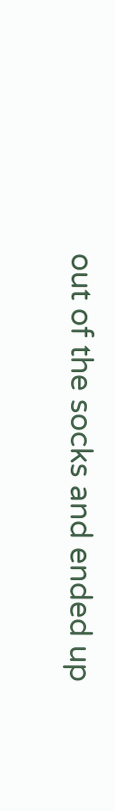out of the socks and ended up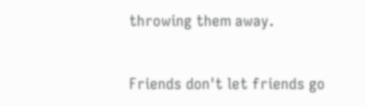throwing them away.


Friends don't let friends go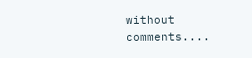without comments....